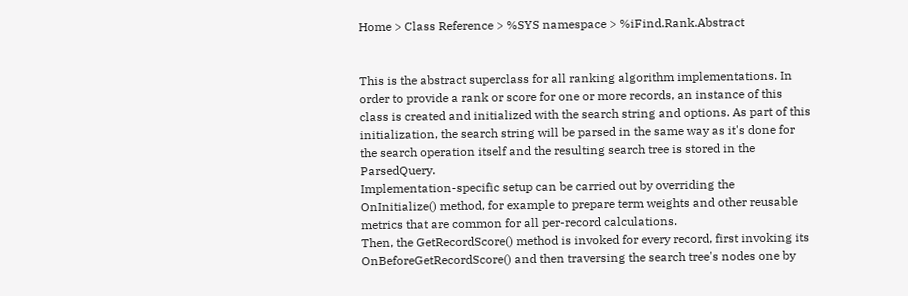Home > Class Reference > %SYS namespace > %iFind.Rank.Abstract


This is the abstract superclass for all ranking algorithm implementations. In order to provide a rank or score for one or more records, an instance of this class is created and initialized with the search string and options. As part of this initialization, the search string will be parsed in the same way as it's done for the search operation itself and the resulting search tree is stored in the ParsedQuery.
Implementation-specific setup can be carried out by overriding the OnInitialize() method, for example to prepare term weights and other reusable metrics that are common for all per-record calculations.
Then, the GetRecordScore() method is invoked for every record, first invoking its OnBeforeGetRecordScore() and then traversing the search tree's nodes one by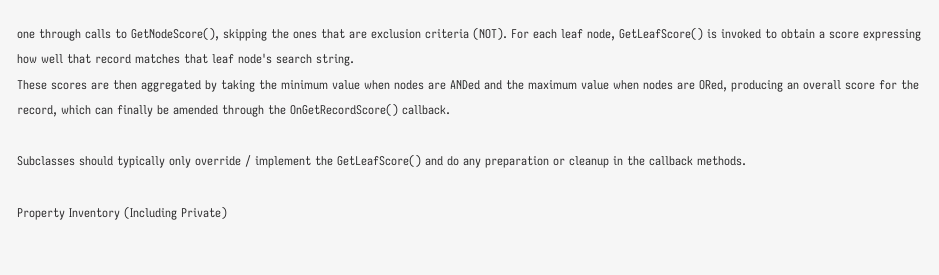one through calls to GetNodeScore(), skipping the ones that are exclusion criteria (NOT). For each leaf node, GetLeafScore() is invoked to obtain a score expressing how well that record matches that leaf node's search string.
These scores are then aggregated by taking the minimum value when nodes are ANDed and the maximum value when nodes are ORed, producing an overall score for the record, which can finally be amended through the OnGetRecordScore() callback.

Subclasses should typically only override / implement the GetLeafScore() and do any preparation or cleanup in the callback methods.

Property Inventory (Including Private)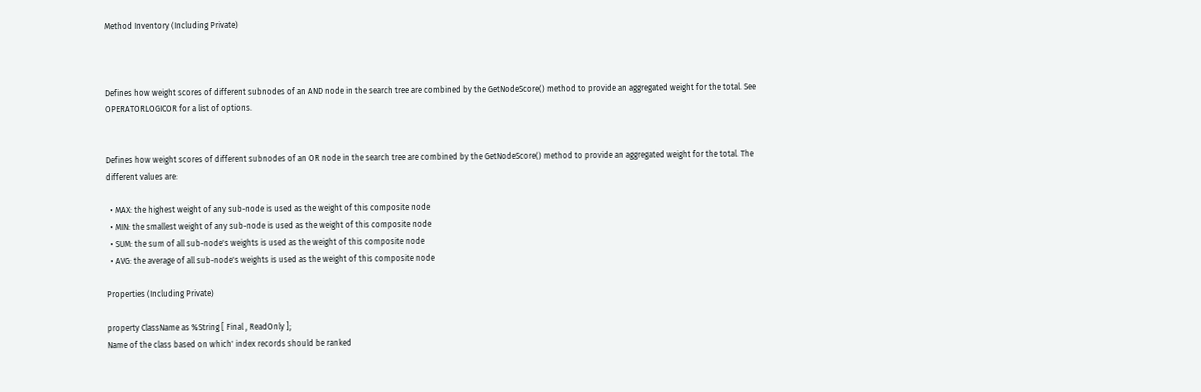Method Inventory (Including Private)



Defines how weight scores of different subnodes of an AND node in the search tree are combined by the GetNodeScore() method to provide an aggregated weight for the total. See OPERATORLOGICOR for a list of options.


Defines how weight scores of different subnodes of an OR node in the search tree are combined by the GetNodeScore() method to provide an aggregated weight for the total. The different values are:

  • MAX: the highest weight of any sub-node is used as the weight of this composite node
  • MIN: the smallest weight of any sub-node is used as the weight of this composite node
  • SUM: the sum of all sub-node's weights is used as the weight of this composite node
  • AVG: the average of all sub-node's weights is used as the weight of this composite node

Properties (Including Private)

property ClassName as %String [ Final , ReadOnly ];
Name of the class based on which' index records should be ranked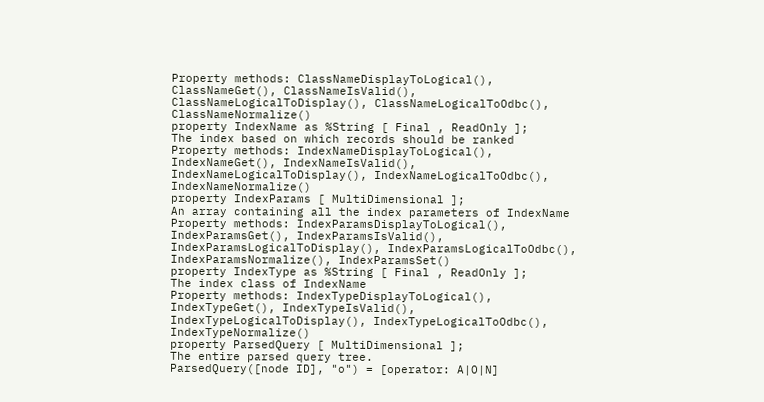Property methods: ClassNameDisplayToLogical(), ClassNameGet(), ClassNameIsValid(), ClassNameLogicalToDisplay(), ClassNameLogicalToOdbc(), ClassNameNormalize()
property IndexName as %String [ Final , ReadOnly ];
The index based on which records should be ranked
Property methods: IndexNameDisplayToLogical(), IndexNameGet(), IndexNameIsValid(), IndexNameLogicalToDisplay(), IndexNameLogicalToOdbc(), IndexNameNormalize()
property IndexParams [ MultiDimensional ];
An array containing all the index parameters of IndexName
Property methods: IndexParamsDisplayToLogical(), IndexParamsGet(), IndexParamsIsValid(), IndexParamsLogicalToDisplay(), IndexParamsLogicalToOdbc(), IndexParamsNormalize(), IndexParamsSet()
property IndexType as %String [ Final , ReadOnly ];
The index class of IndexName
Property methods: IndexTypeDisplayToLogical(), IndexTypeGet(), IndexTypeIsValid(), IndexTypeLogicalToDisplay(), IndexTypeLogicalToOdbc(), IndexTypeNormalize()
property ParsedQuery [ MultiDimensional ];
The entire parsed query tree.
ParsedQuery([node ID], "o") = [operator: A|O|N]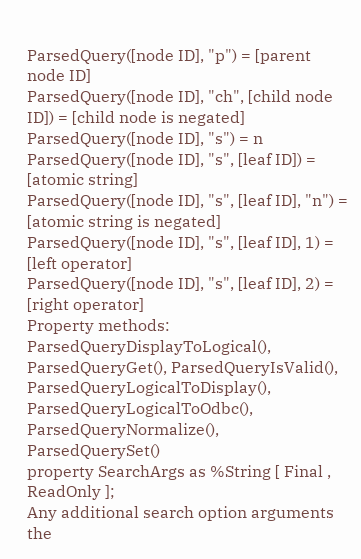ParsedQuery([node ID], "p") = [parent node ID]
ParsedQuery([node ID], "ch", [child node ID]) = [child node is negated]
ParsedQuery([node ID], "s") = n
ParsedQuery([node ID], "s", [leaf ID]) = [atomic string]
ParsedQuery([node ID], "s", [leaf ID], "n") = [atomic string is negated]
ParsedQuery([node ID], "s", [leaf ID], 1) = [left operator]
ParsedQuery([node ID], "s", [leaf ID], 2) = [right operator]
Property methods: ParsedQueryDisplayToLogical(), ParsedQueryGet(), ParsedQueryIsValid(), ParsedQueryLogicalToDisplay(), ParsedQueryLogicalToOdbc(), ParsedQueryNormalize(), ParsedQuerySet()
property SearchArgs as %String [ Final , ReadOnly ];
Any additional search option arguments the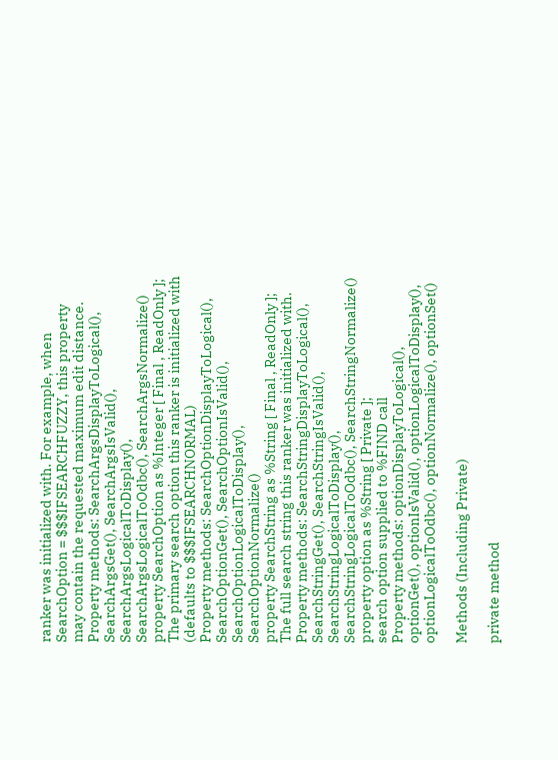ranker was initialized with. For example, when SearchOption = $$$IFSEARCHFUZZY, this property may contain the requested maximum edit distance.
Property methods: SearchArgsDisplayToLogical(), SearchArgsGet(), SearchArgsIsValid(), SearchArgsLogicalToDisplay(), SearchArgsLogicalToOdbc(), SearchArgsNormalize()
property SearchOption as %Integer [ Final , ReadOnly ];
The primary search option this ranker is initialized with (defaults to $$$IFSEARCHNORMAL)
Property methods: SearchOptionDisplayToLogical(), SearchOptionGet(), SearchOptionIsValid(), SearchOptionLogicalToDisplay(), SearchOptionNormalize()
property SearchString as %String [ Final , ReadOnly ];
The full search string this ranker was initialized with.
Property methods: SearchStringDisplayToLogical(), SearchStringGet(), SearchStringIsValid(), SearchStringLogicalToDisplay(), SearchStringLogicalToOdbc(), SearchStringNormalize()
property option as %String [ Private ];
search option supplied to %FIND call
Property methods: optionDisplayToLogical(), optionGet(), optionIsValid(), optionLogicalToDisplay(), optionLogicalToOdbc(), optionNormalize(), optionSet()

Methods (Including Private)

private method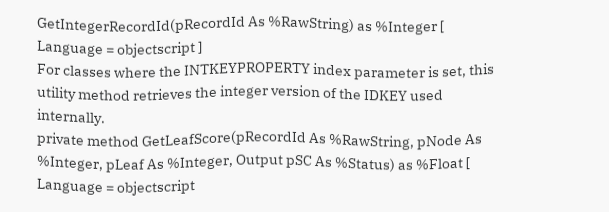GetIntegerRecordId(pRecordId As %RawString) as %Integer [ Language = objectscript ]
For classes where the INTKEYPROPERTY index parameter is set, this utility method retrieves the integer version of the IDKEY used internally.
private method GetLeafScore(pRecordId As %RawString, pNode As %Integer, pLeaf As %Integer, Output pSC As %Status) as %Float [ Language = objectscript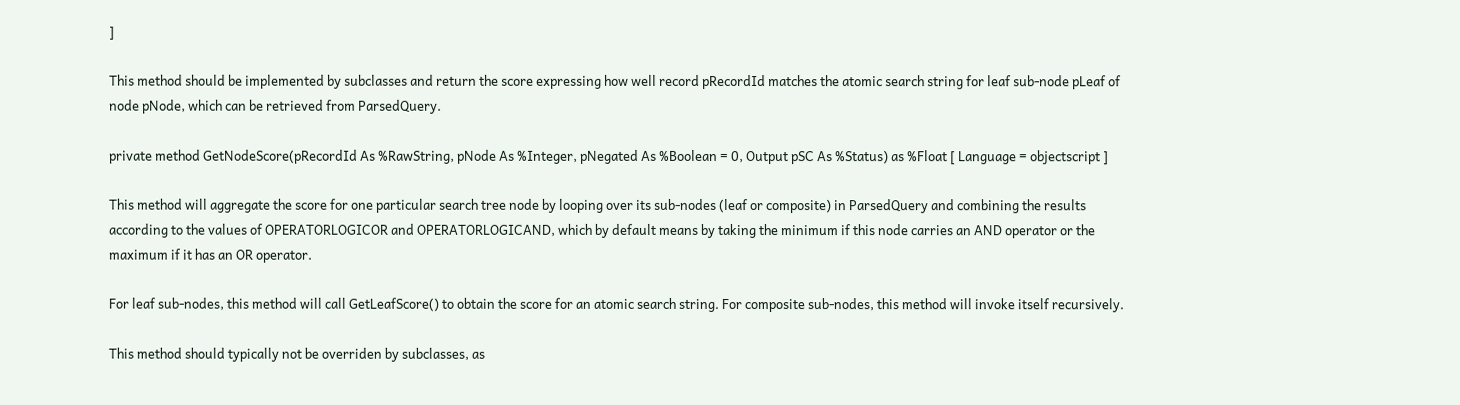]

This method should be implemented by subclasses and return the score expressing how well record pRecordId matches the atomic search string for leaf sub-node pLeaf of node pNode, which can be retrieved from ParsedQuery.

private method GetNodeScore(pRecordId As %RawString, pNode As %Integer, pNegated As %Boolean = 0, Output pSC As %Status) as %Float [ Language = objectscript ]

This method will aggregate the score for one particular search tree node by looping over its sub-nodes (leaf or composite) in ParsedQuery and combining the results according to the values of OPERATORLOGICOR and OPERATORLOGICAND, which by default means by taking the minimum if this node carries an AND operator or the maximum if it has an OR operator.

For leaf sub-nodes, this method will call GetLeafScore() to obtain the score for an atomic search string. For composite sub-nodes, this method will invoke itself recursively.

This method should typically not be overriden by subclasses, as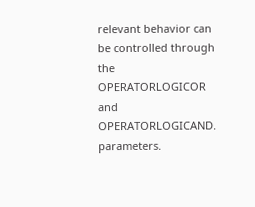relevant behavior can be controlled through the OPERATORLOGICOR and OPERATORLOGICAND. parameters.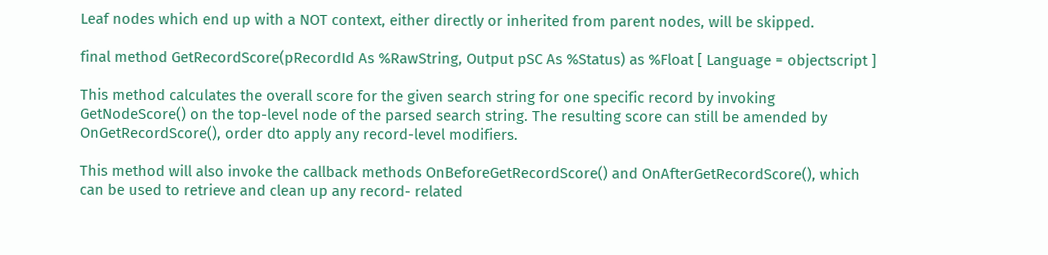Leaf nodes which end up with a NOT context, either directly or inherited from parent nodes, will be skipped.

final method GetRecordScore(pRecordId As %RawString, Output pSC As %Status) as %Float [ Language = objectscript ]

This method calculates the overall score for the given search string for one specific record by invoking GetNodeScore() on the top-level node of the parsed search string. The resulting score can still be amended by OnGetRecordScore(), order dto apply any record-level modifiers.

This method will also invoke the callback methods OnBeforeGetRecordScore() and OnAfterGetRecordScore(), which can be used to retrieve and clean up any record- related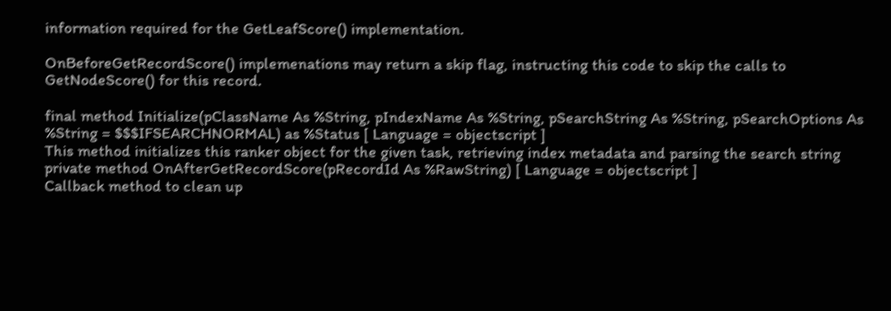information required for the GetLeafScore() implementation.

OnBeforeGetRecordScore() implemenations may return a skip flag, instructing this code to skip the calls to GetNodeScore() for this record.

final method Initialize(pClassName As %String, pIndexName As %String, pSearchString As %String, pSearchOptions As %String = $$$IFSEARCHNORMAL) as %Status [ Language = objectscript ]
This method initializes this ranker object for the given task, retrieving index metadata and parsing the search string
private method OnAfterGetRecordScore(pRecordId As %RawString) [ Language = objectscript ]
Callback method to clean up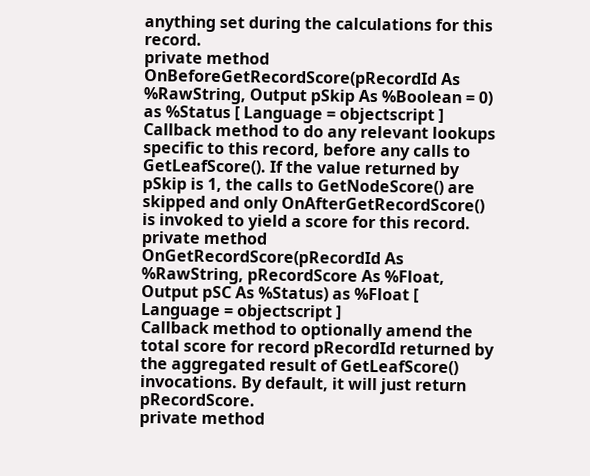anything set during the calculations for this record.
private method OnBeforeGetRecordScore(pRecordId As %RawString, Output pSkip As %Boolean = 0) as %Status [ Language = objectscript ]
Callback method to do any relevant lookups specific to this record, before any calls to GetLeafScore(). If the value returned by pSkip is 1, the calls to GetNodeScore() are skipped and only OnAfterGetRecordScore() is invoked to yield a score for this record.
private method OnGetRecordScore(pRecordId As %RawString, pRecordScore As %Float, Output pSC As %Status) as %Float [ Language = objectscript ]
Callback method to optionally amend the total score for record pRecordId returned by the aggregated result of GetLeafScore() invocations. By default, it will just return pRecordScore.
private method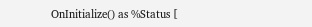OnInitialize() as %Status [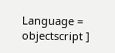Language = objectscript ]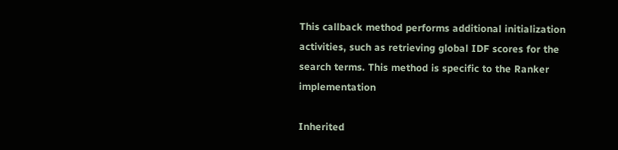This callback method performs additional initialization activities, such as retrieving global IDF scores for the search terms. This method is specific to the Ranker implementation

Inherited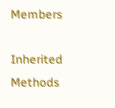Members

Inherited Methods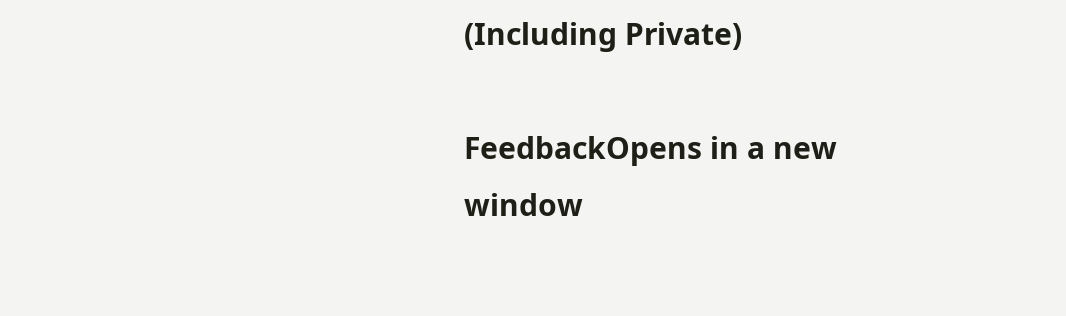(Including Private)

FeedbackOpens in a new window